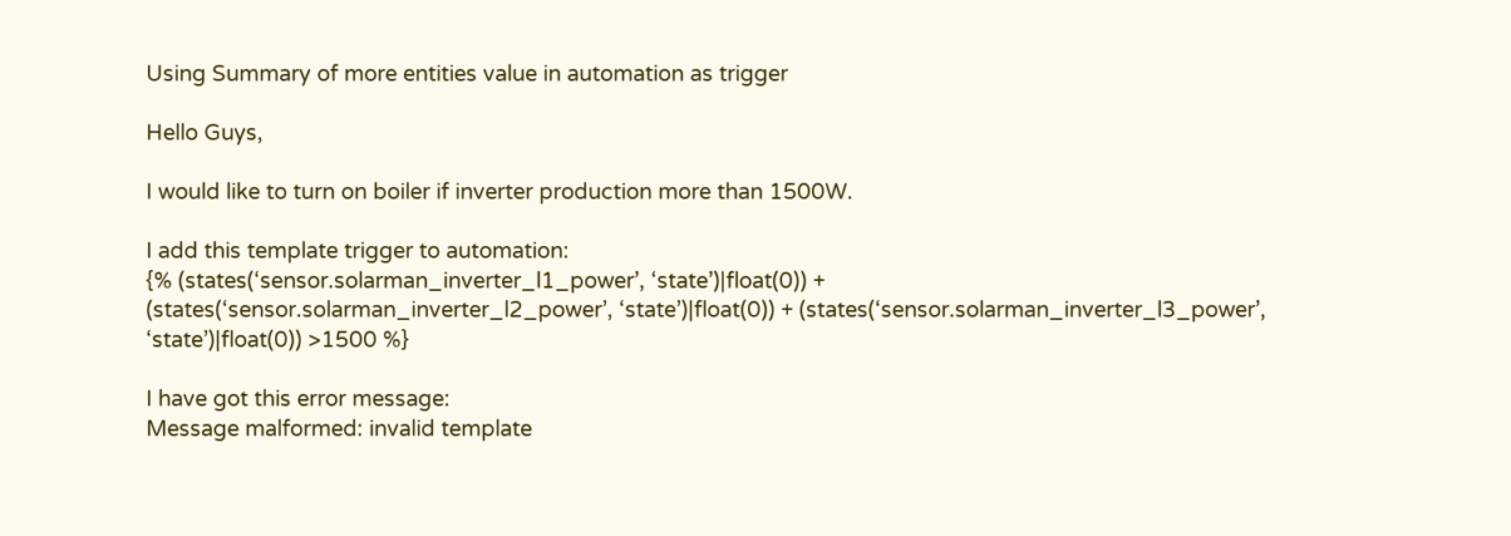Using Summary of more entities value in automation as trigger

Hello Guys,

I would like to turn on boiler if inverter production more than 1500W.

I add this template trigger to automation:
{% (states(‘sensor.solarman_inverter_l1_power’, ‘state’)|float(0)) + (states(‘sensor.solarman_inverter_l2_power’, ‘state’)|float(0)) + (states(‘sensor.solarman_inverter_l3_power’, ‘state’)|float(0)) >1500 %}

I have got this error message:
Message malformed: invalid template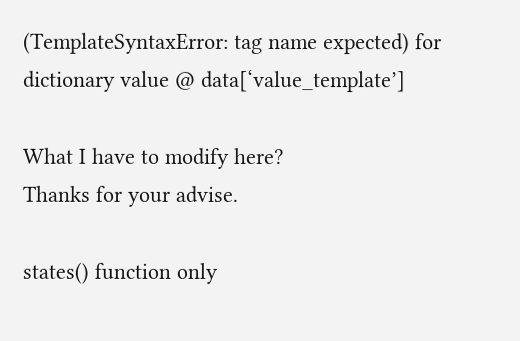(TemplateSyntaxError: tag name expected) for dictionary value @ data[‘value_template’]

What I have to modify here?
Thanks for your advise.

states() function only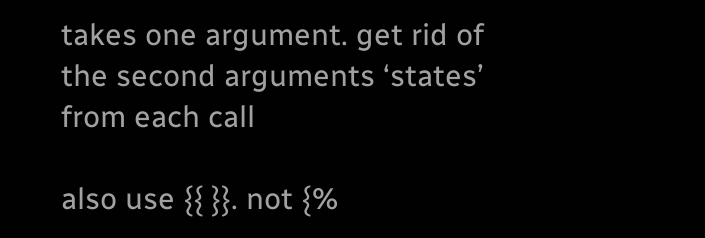takes one argument. get rid of the second arguments ‘states’ from each call

also use {{ }}. not {%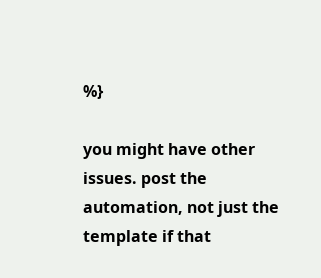%}

you might have other issues. post the automation, not just the template if that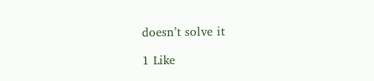doesn’t solve it

1 Like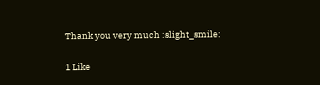Thank you very much :slight_smile:

1 Like